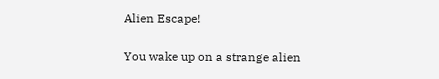Alien Escape!

You wake up on a strange alien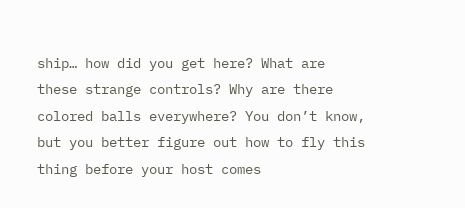ship… how did you get here? What are these strange controls? Why are there colored balls everywhere? You don’t know, but you better figure out how to fly this thing before your host comes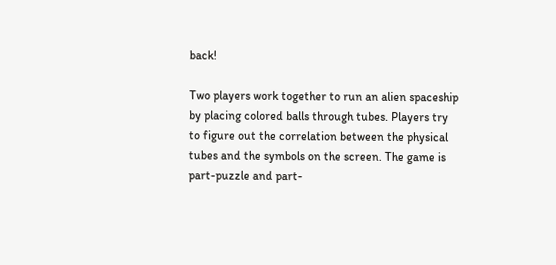back!

Two players work together to run an alien spaceship by placing colored balls through tubes. Players try to figure out the correlation between the physical tubes and the symbols on the screen. The game is part-puzzle and part-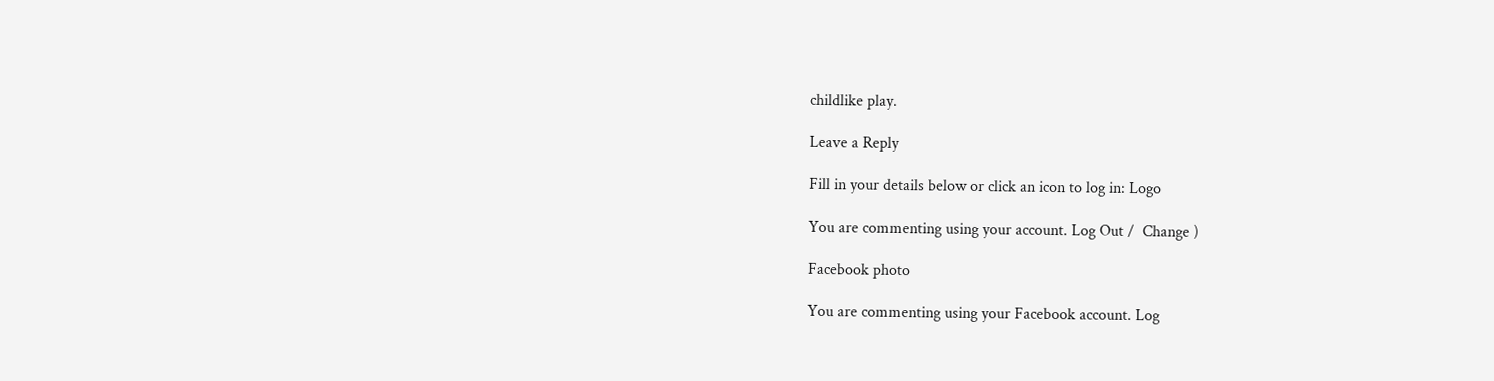childlike play.

Leave a Reply

Fill in your details below or click an icon to log in: Logo

You are commenting using your account. Log Out /  Change )

Facebook photo

You are commenting using your Facebook account. Log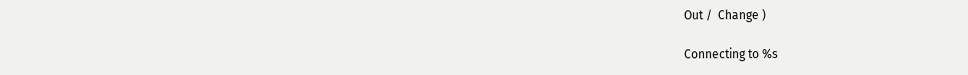Out /  Change )

Connecting to %s